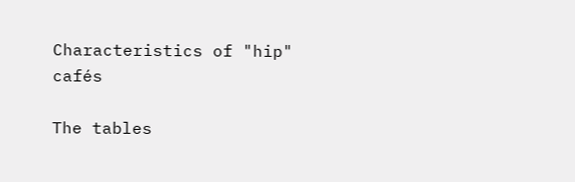Characteristics of "hip" cafés

The tables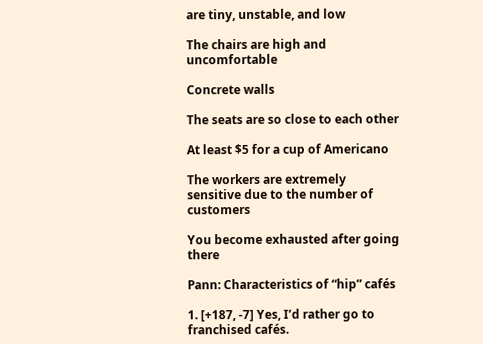are tiny, unstable, and low

The chairs are high and uncomfortable

Concrete walls

The seats are so close to each other

At least $5 for a cup of Americano

The workers are extremely sensitive due to the number of customers

You become exhausted after going there

Pann: Characteristics of “hip” cafés

1. [+187, -7] Yes, I’d rather go to franchised cafés.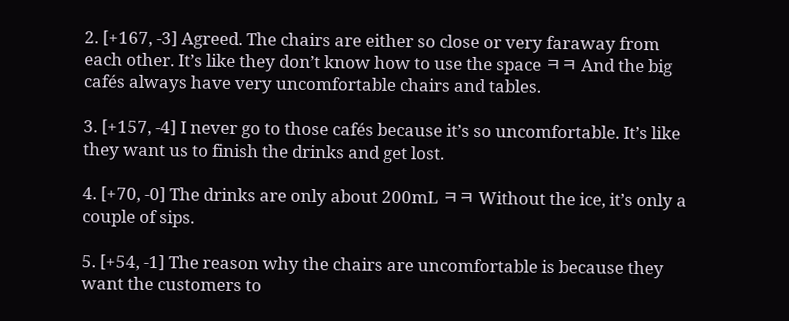2. [+167, -3] Agreed. The chairs are either so close or very faraway from each other. It’s like they don’t know how to use the space ㅋㅋ And the big cafés always have very uncomfortable chairs and tables.

3. [+157, -4] I never go to those cafés because it’s so uncomfortable. It’s like they want us to finish the drinks and get lost.

4. [+70, -0] The drinks are only about 200mL ㅋㅋ Without the ice, it’s only a couple of sips.

5. [+54, -1] The reason why the chairs are uncomfortable is because they want the customers to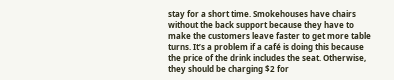stay for a short time. Smokehouses have chairs without the back support because they have to make the customers leave faster to get more table turns. It’s a problem if a café is doing this because the price of the drink includes the seat. Otherwise, they should be charging $2 for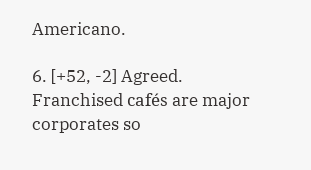Americano.

6. [+52, -2] Agreed. Franchised cafés are major corporates so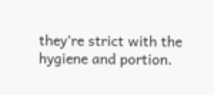they’re strict with the hygiene and portion.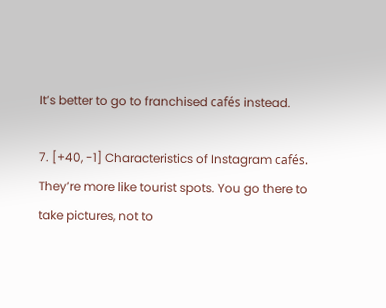It’s better to go to franchised cafés instead.

7. [+40, -1] Characteristics of Instagram cafés. They’re more like tourist spots. You go there to take pictures, not to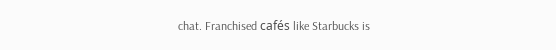chat. Franchised cafés like Starbucks is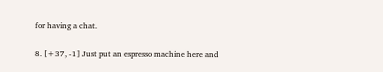for having a chat.

8. [+37, -1] Just put an espresso machine here and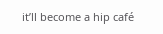it’ll become a hip café